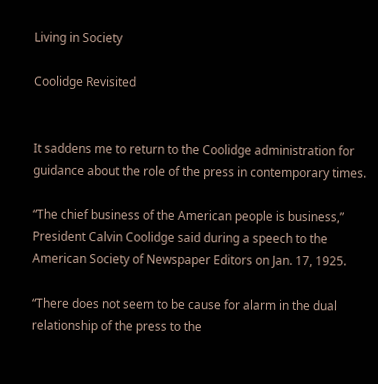Living in Society

Coolidge Revisited


It saddens me to return to the Coolidge administration for guidance about the role of the press in contemporary times.

“The chief business of the American people is business,” President Calvin Coolidge said during a speech to the American Society of Newspaper Editors on Jan. 17, 1925.

“There does not seem to be cause for alarm in the dual relationship of the press to the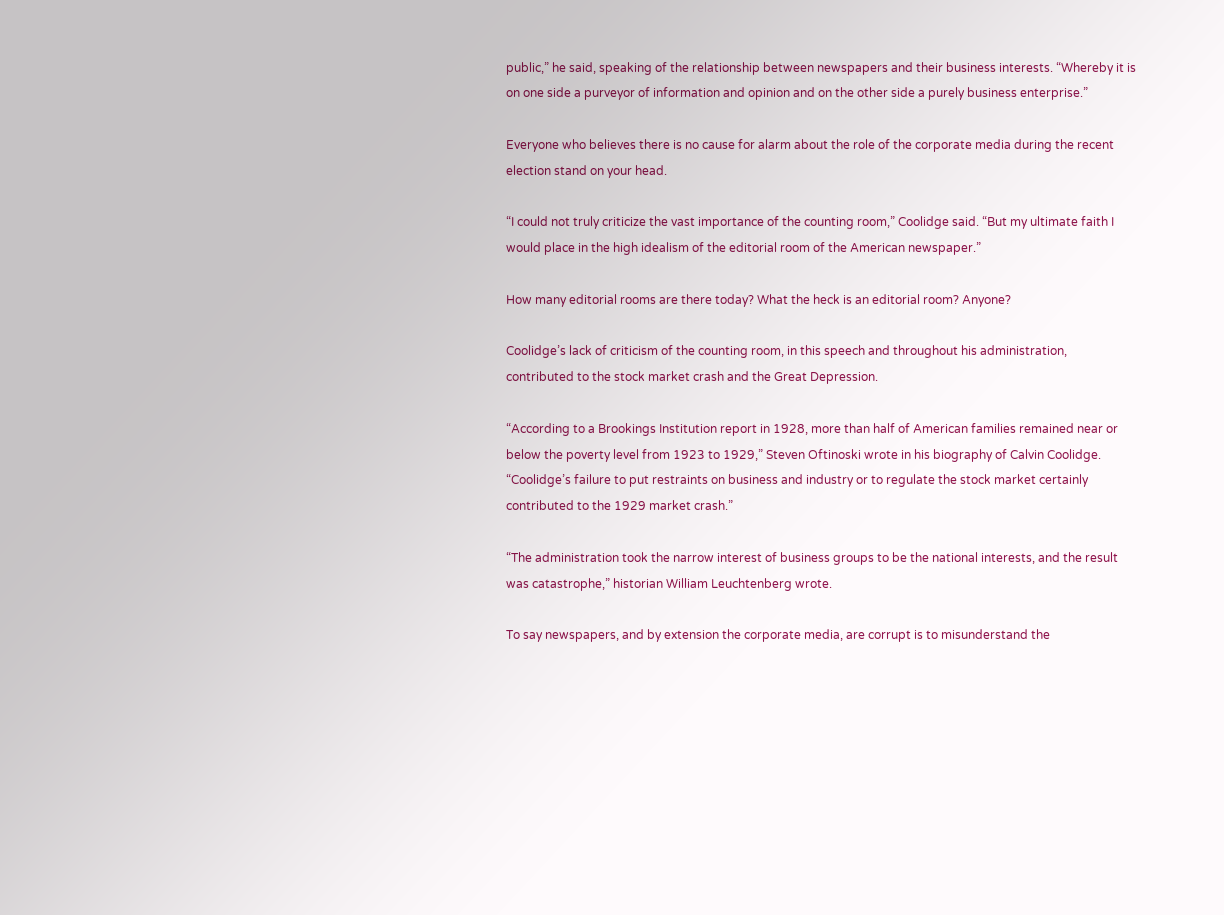public,” he said, speaking of the relationship between newspapers and their business interests. “Whereby it is on one side a purveyor of information and opinion and on the other side a purely business enterprise.”

Everyone who believes there is no cause for alarm about the role of the corporate media during the recent election stand on your head.

“I could not truly criticize the vast importance of the counting room,” Coolidge said. “But my ultimate faith I would place in the high idealism of the editorial room of the American newspaper.”

How many editorial rooms are there today? What the heck is an editorial room? Anyone?

Coolidge’s lack of criticism of the counting room, in this speech and throughout his administration, contributed to the stock market crash and the Great Depression.

“According to a Brookings Institution report in 1928, more than half of American families remained near or below the poverty level from 1923 to 1929,” Steven Oftinoski wrote in his biography of Calvin Coolidge. “Coolidge’s failure to put restraints on business and industry or to regulate the stock market certainly contributed to the 1929 market crash.”

“The administration took the narrow interest of business groups to be the national interests, and the result was catastrophe,” historian William Leuchtenberg wrote.

To say newspapers, and by extension the corporate media, are corrupt is to misunderstand the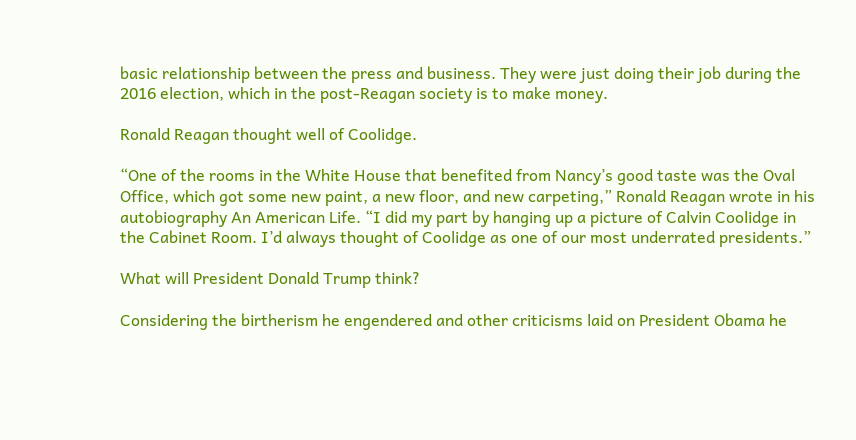basic relationship between the press and business. They were just doing their job during the 2016 election, which in the post-Reagan society is to make money.

Ronald Reagan thought well of Coolidge.

“One of the rooms in the White House that benefited from Nancy’s good taste was the Oval Office, which got some new paint, a new floor, and new carpeting,” Ronald Reagan wrote in his autobiography An American Life. “I did my part by hanging up a picture of Calvin Coolidge in the Cabinet Room. I’d always thought of Coolidge as one of our most underrated presidents.”

What will President Donald Trump think?

Considering the birtherism he engendered and other criticisms laid on President Obama he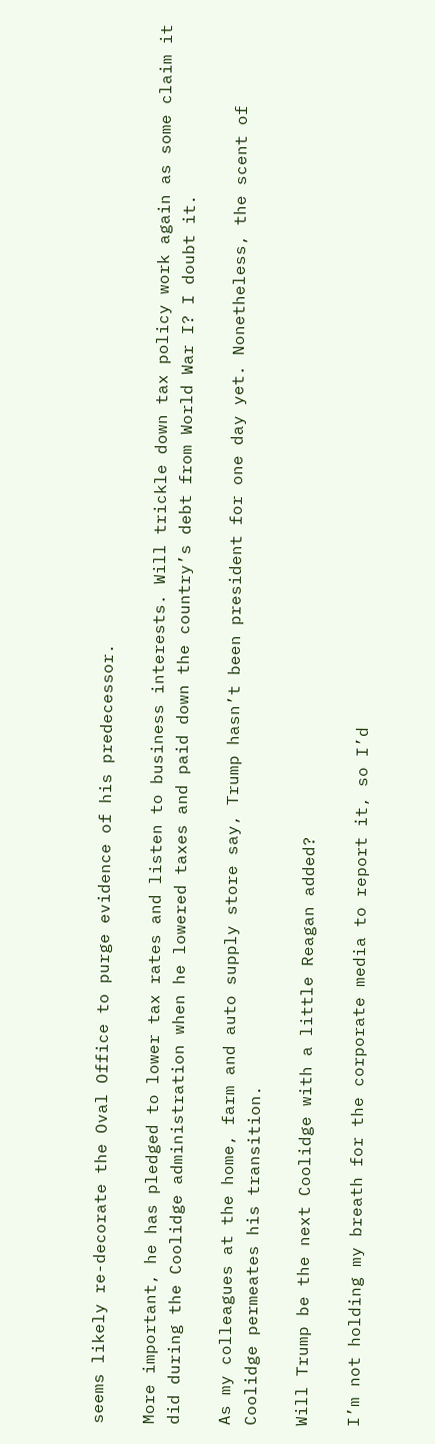seems likely re-decorate the Oval Office to purge evidence of his predecessor.

More important, he has pledged to lower tax rates and listen to business interests. Will trickle down tax policy work again as some claim it did during the Coolidge administration when he lowered taxes and paid down the country’s debt from World War I? I doubt it.

As my colleagues at the home, farm and auto supply store say, Trump hasn’t been president for one day yet. Nonetheless, the scent of Coolidge permeates his transition.

Will Trump be the next Coolidge with a little Reagan added?

I’m not holding my breath for the corporate media to report it, so I’d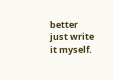better just write it myself.